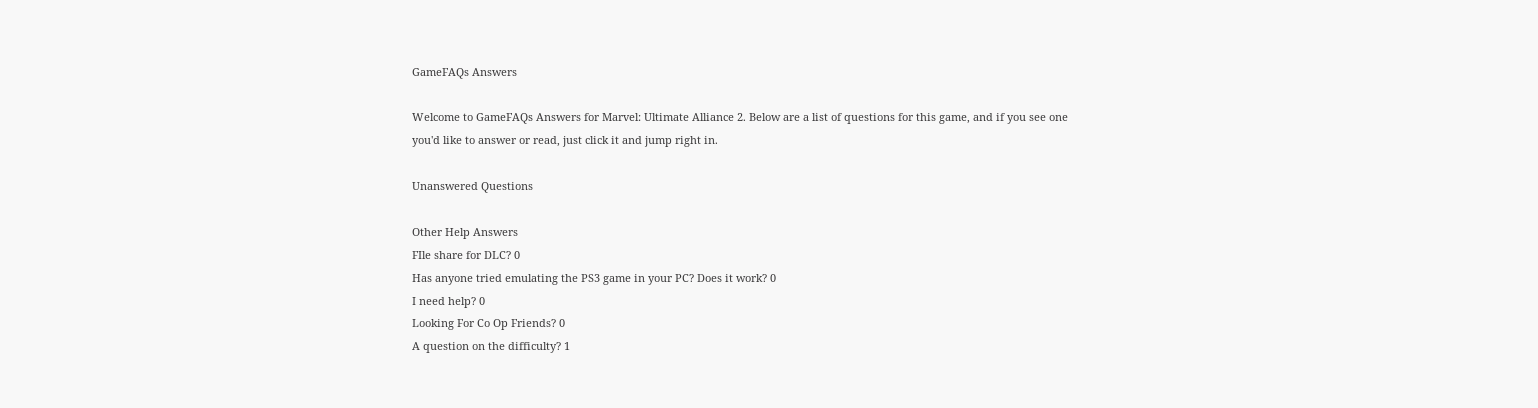GameFAQs Answers

Welcome to GameFAQs Answers for Marvel: Ultimate Alliance 2. Below are a list of questions for this game, and if you see one you'd like to answer or read, just click it and jump right in.

Unanswered Questions

Other Help Answers
FIle share for DLC? 0
Has anyone tried emulating the PS3 game in your PC? Does it work? 0
I need help? 0
Looking For Co Op Friends? 0
A question on the difficulty? 1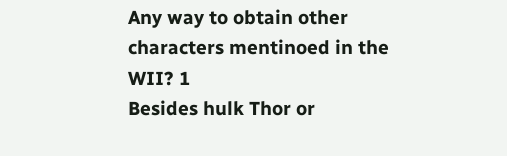Any way to obtain other characters mentinoed in the WII? 1
Besides hulk Thor or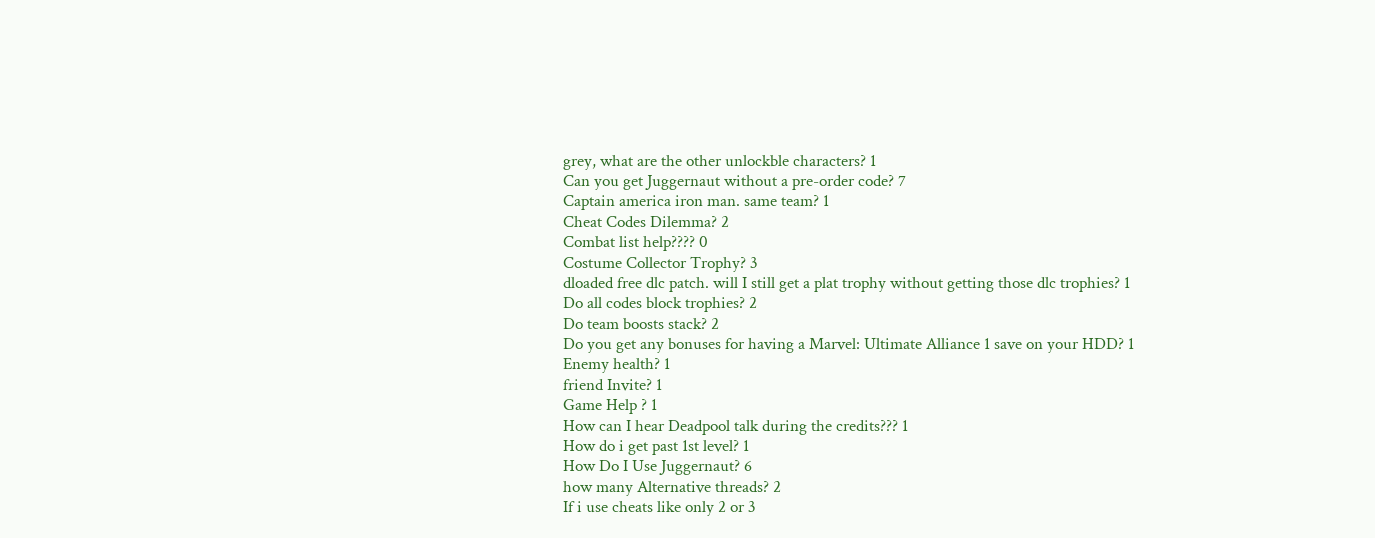grey, what are the other unlockble characters? 1
Can you get Juggernaut without a pre-order code? 7
Captain america iron man. same team? 1
Cheat Codes Dilemma? 2
Combat list help???? 0
Costume Collector Trophy? 3
dloaded free dlc patch. will I still get a plat trophy without getting those dlc trophies? 1
Do all codes block trophies? 2
Do team boosts stack? 2
Do you get any bonuses for having a Marvel: Ultimate Alliance 1 save on your HDD? 1
Enemy health? 1
friend Invite? 1
Game Help ? 1
How can I hear Deadpool talk during the credits??? 1
How do i get past 1st level? 1
How Do I Use Juggernaut? 6
how many Alternative threads? 2
If i use cheats like only 2 or 3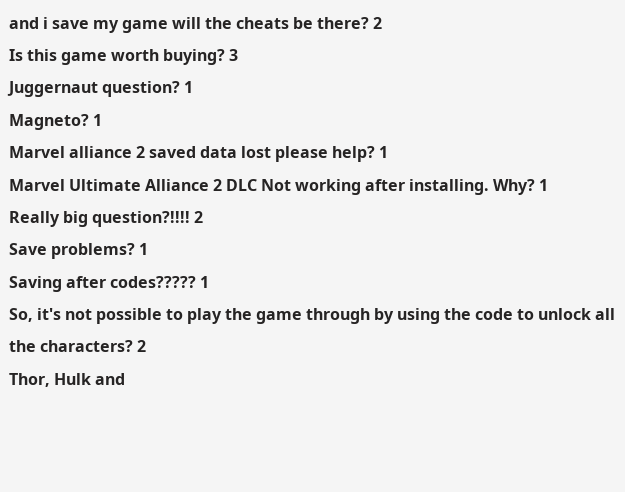and i save my game will the cheats be there? 2
Is this game worth buying? 3
Juggernaut question? 1
Magneto? 1
Marvel alliance 2 saved data lost please help? 1
Marvel Ultimate Alliance 2 DLC Not working after installing. Why? 1
Really big question?!!!! 2
Save problems? 1
Saving after codes????? 1
So, it's not possible to play the game through by using the code to unlock all the characters? 2
Thor, Hulk and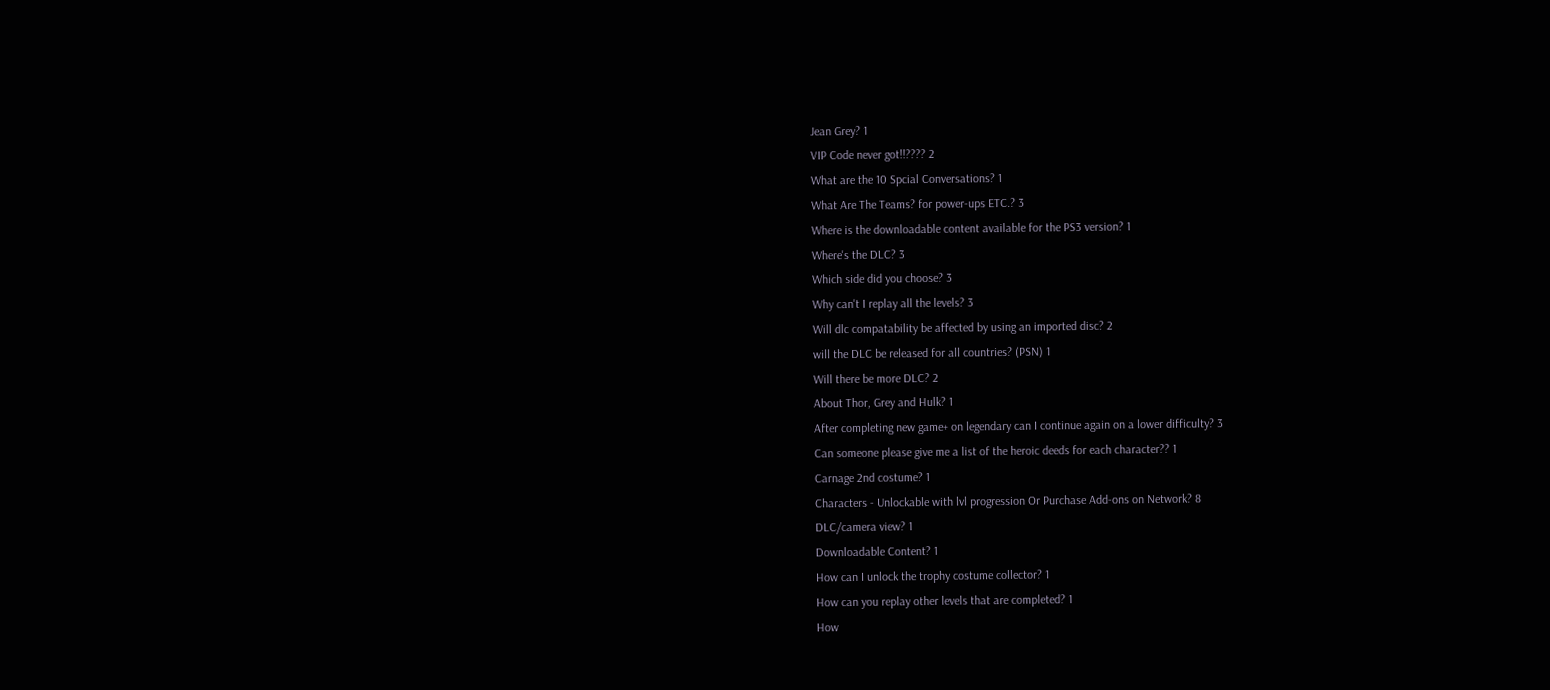Jean Grey? 1
VIP Code never got!!???? 2
What are the 10 Spcial Conversations? 1
What Are The Teams? for power-ups ETC.? 3
Where is the downloadable content available for the PS3 version? 1
Where's the DLC? 3
Which side did you choose? 3
Why can't I replay all the levels? 3
Will dlc compatability be affected by using an imported disc? 2
will the DLC be released for all countries? (PSN) 1
Will there be more DLC? 2
About Thor, Grey and Hulk? 1
After completing new game+ on legendary can I continue again on a lower difficulty? 3
Can someone please give me a list of the heroic deeds for each character?? 1
Carnage 2nd costume? 1
Characters - Unlockable with lvl progression Or Purchase Add-ons on Network? 8
DLC/camera view? 1
Downloadable Content? 1
How can I unlock the trophy costume collector? 1
How can you replay other levels that are completed? 1
How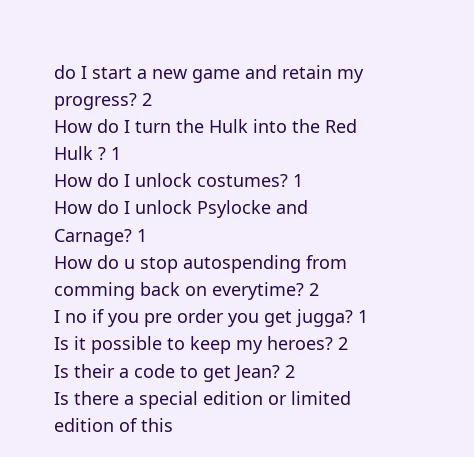do I start a new game and retain my progress? 2
How do I turn the Hulk into the Red Hulk ? 1
How do I unlock costumes? 1
How do I unlock Psylocke and Carnage? 1
How do u stop autospending from comming back on everytime? 2
I no if you pre order you get jugga? 1
Is it possible to keep my heroes? 2
Is their a code to get Jean? 2
Is there a special edition or limited edition of this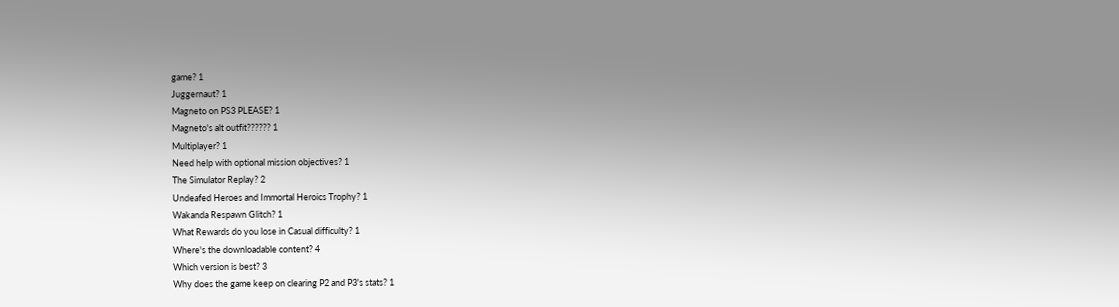game? 1
Juggernaut? 1
Magneto on PS3 PLEASE? 1
Magneto's alt outfit?????? 1
Multiplayer? 1
Need help with optional mission objectives? 1
The Simulator Replay? 2
Undeafed Heroes and Immortal Heroics Trophy? 1
Wakanda Respawn Glitch? 1
What Rewards do you lose in Casual difficulty? 1
Where's the downloadable content? 4
Which version is best? 3
Why does the game keep on clearing P2 and P3's stats? 1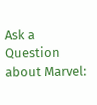Ask a Question about Marvel: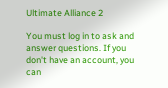Ultimate Alliance 2

You must log in to ask and answer questions. If you don't have an account, you can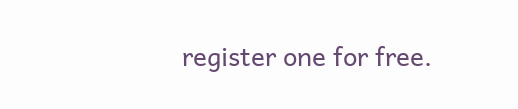register one for free.